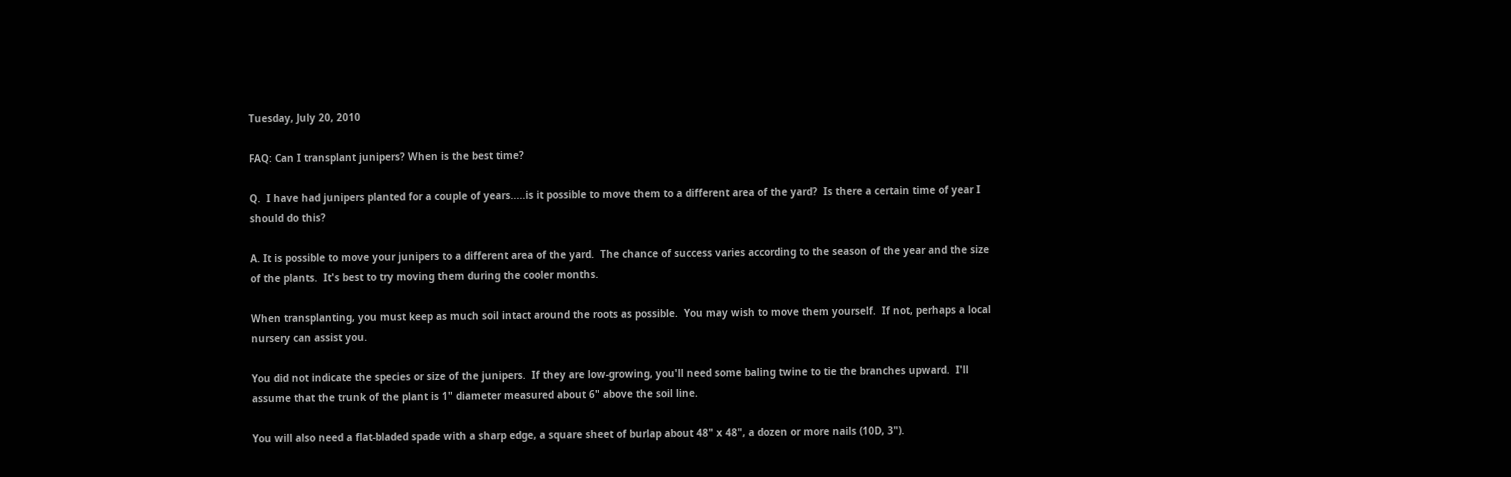Tuesday, July 20, 2010

FAQ: Can I transplant junipers? When is the best time?

Q.  I have had junipers planted for a couple of years.....is it possible to move them to a different area of the yard?  Is there a certain time of year I should do this?

A. It is possible to move your junipers to a different area of the yard.  The chance of success varies according to the season of the year and the size of the plants.  It's best to try moving them during the cooler months.

When transplanting, you must keep as much soil intact around the roots as possible.  You may wish to move them yourself.  If not, perhaps a local nursery can assist you.

You did not indicate the species or size of the junipers.  If they are low-growing, you'll need some baling twine to tie the branches upward.  I'll assume that the trunk of the plant is 1" diameter measured about 6" above the soil line.

You will also need a flat-bladed spade with a sharp edge, a square sheet of burlap about 48" x 48", a dozen or more nails (10D, 3").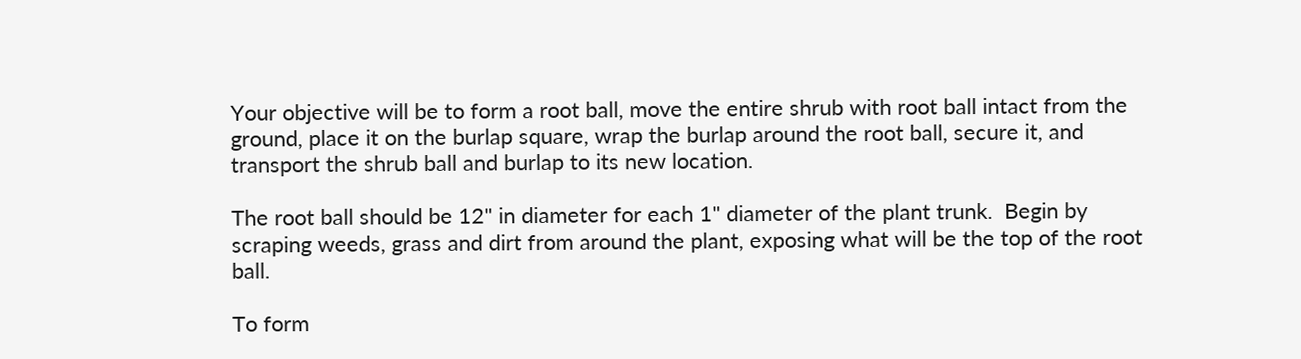Your objective will be to form a root ball, move the entire shrub with root ball intact from the ground, place it on the burlap square, wrap the burlap around the root ball, secure it, and transport the shrub ball and burlap to its new location.

The root ball should be 12" in diameter for each 1" diameter of the plant trunk.  Begin by scraping weeds, grass and dirt from around the plant, exposing what will be the top of the root ball.

To form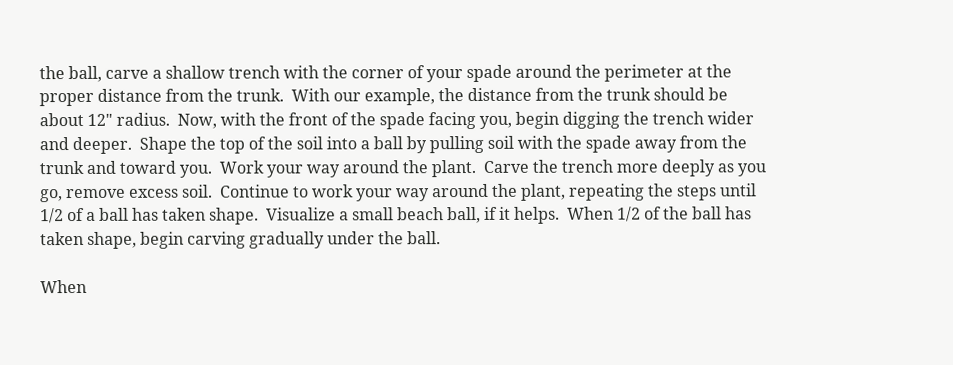the ball, carve a shallow trench with the corner of your spade around the perimeter at the proper distance from the trunk.  With our example, the distance from the trunk should be about 12" radius.  Now, with the front of the spade facing you, begin digging the trench wider and deeper.  Shape the top of the soil into a ball by pulling soil with the spade away from the trunk and toward you.  Work your way around the plant.  Carve the trench more deeply as you go, remove excess soil.  Continue to work your way around the plant, repeating the steps until 1/2 of a ball has taken shape.  Visualize a small beach ball, if it helps.  When 1/2 of the ball has taken shape, begin carving gradually under the ball.

When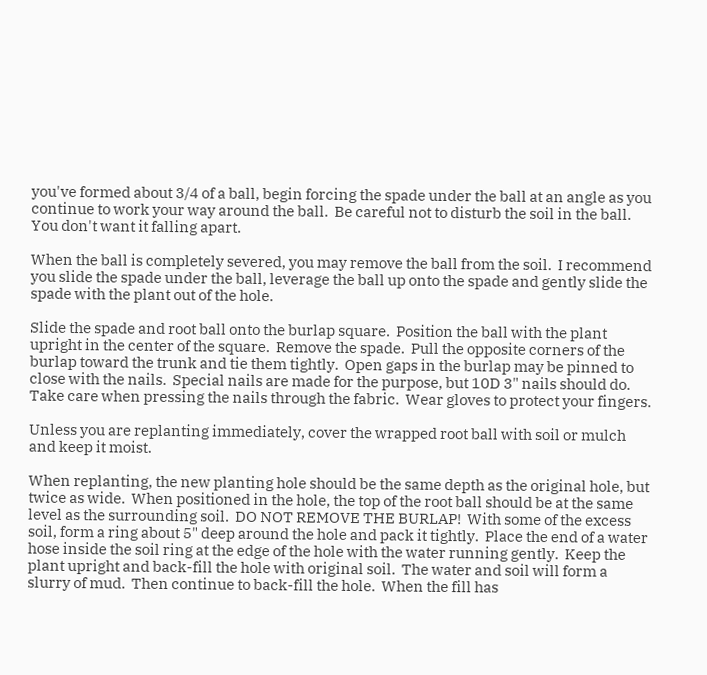you've formed about 3/4 of a ball, begin forcing the spade under the ball at an angle as you continue to work your way around the ball.  Be careful not to disturb the soil in the ball.  You don't want it falling apart.

When the ball is completely severed, you may remove the ball from the soil.  I recommend you slide the spade under the ball, leverage the ball up onto the spade and gently slide the spade with the plant out of the hole.

Slide the spade and root ball onto the burlap square.  Position the ball with the plant upright in the center of the square.  Remove the spade.  Pull the opposite corners of the burlap toward the trunk and tie them tightly.  Open gaps in the burlap may be pinned to close with the nails.  Special nails are made for the purpose, but 10D 3" nails should do.  Take care when pressing the nails through the fabric.  Wear gloves to protect your fingers.

Unless you are replanting immediately, cover the wrapped root ball with soil or mulch and keep it moist.

When replanting, the new planting hole should be the same depth as the original hole, but twice as wide.  When positioned in the hole, the top of the root ball should be at the same level as the surrounding soil.  DO NOT REMOVE THE BURLAP!  With some of the excess soil, form a ring about 5" deep around the hole and pack it tightly.  Place the end of a water hose inside the soil ring at the edge of the hole with the water running gently.  Keep the plant upright and back-fill the hole with original soil.  The water and soil will form a slurry of mud.  Then continue to back-fill the hole.  When the fill has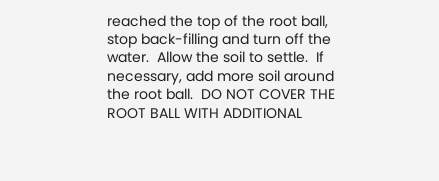reached the top of the root ball, stop back-filling and turn off the water.  Allow the soil to settle.  If necessary, add more soil around the root ball.  DO NOT COVER THE ROOT BALL WITH ADDITIONAL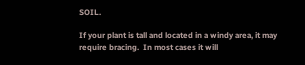SOIL.

If your plant is tall and located in a windy area, it may require bracing.  In most cases it will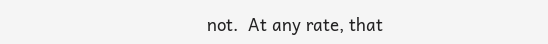not.  At any rate, that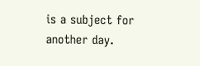is a subject for another day.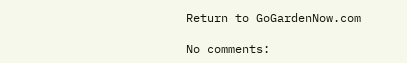Return to GoGardenNow.com

No comments: